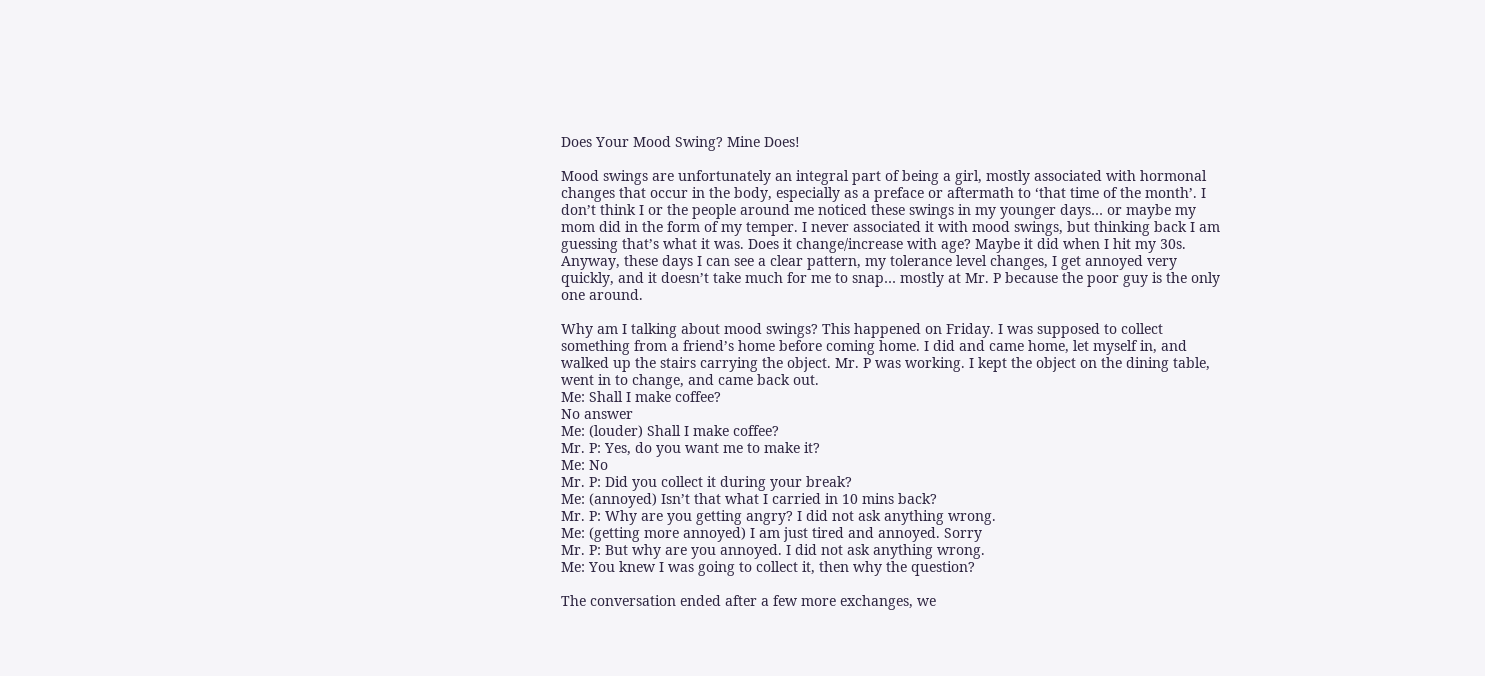Does Your Mood Swing? Mine Does!

Mood swings are unfortunately an integral part of being a girl, mostly associated with hormonal changes that occur in the body, especially as a preface or aftermath to ‘that time of the month’. I don’t think I or the people around me noticed these swings in my younger days… or maybe my mom did in the form of my temper. I never associated it with mood swings, but thinking back I am guessing that’s what it was. Does it change/increase with age? Maybe it did when I hit my 30s. Anyway, these days I can see a clear pattern, my tolerance level changes, I get annoyed very quickly, and it doesn’t take much for me to snap… mostly at Mr. P because the poor guy is the only one around.

Why am I talking about mood swings? This happened on Friday. I was supposed to collect something from a friend’s home before coming home. I did and came home, let myself in, and walked up the stairs carrying the object. Mr. P was working. I kept the object on the dining table, went in to change, and came back out.
Me: Shall I make coffee?
No answer
Me: (louder) Shall I make coffee?
Mr. P: Yes, do you want me to make it?
Me: No
Mr. P: Did you collect it during your break?
Me: (annoyed) Isn’t that what I carried in 10 mins back?
Mr. P: Why are you getting angry? I did not ask anything wrong.
Me: (getting more annoyed) I am just tired and annoyed. Sorry
Mr. P: But why are you annoyed. I did not ask anything wrong.
Me: You knew I was going to collect it, then why the question?

The conversation ended after a few more exchanges, we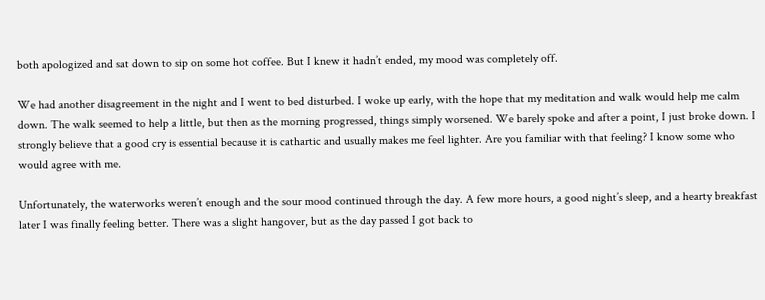both apologized and sat down to sip on some hot coffee. But I knew it hadn’t ended, my mood was completely off.

We had another disagreement in the night and I went to bed disturbed. I woke up early, with the hope that my meditation and walk would help me calm down. The walk seemed to help a little, but then as the morning progressed, things simply worsened. We barely spoke and after a point, I just broke down. I strongly believe that a good cry is essential because it is cathartic and usually makes me feel lighter. Are you familiar with that feeling? I know some who would agree with me.

Unfortunately, the waterworks weren’t enough and the sour mood continued through the day. A few more hours, a good night’s sleep, and a hearty breakfast later I was finally feeling better. There was a slight hangover, but as the day passed I got back to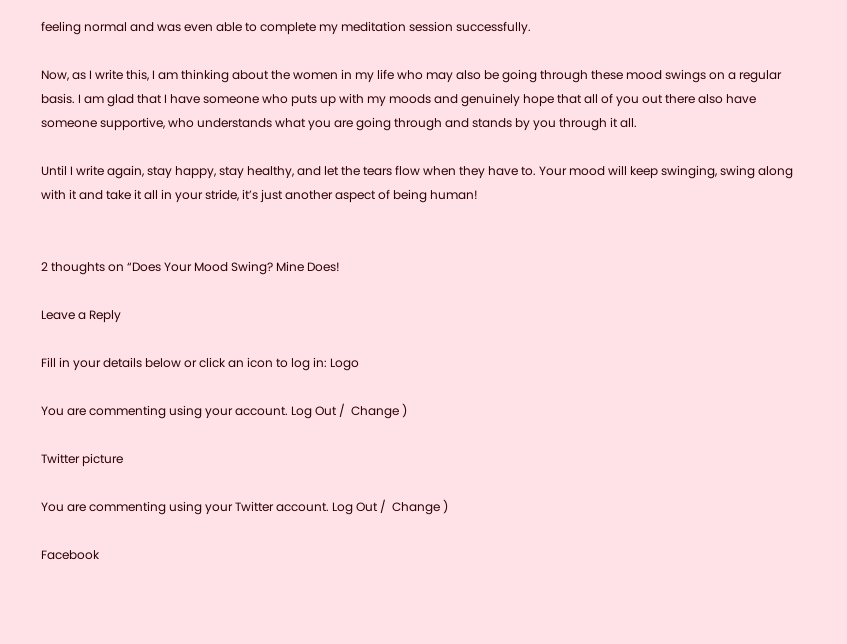feeling normal and was even able to complete my meditation session successfully.

Now, as I write this, I am thinking about the women in my life who may also be going through these mood swings on a regular basis. I am glad that I have someone who puts up with my moods and genuinely hope that all of you out there also have someone supportive, who understands what you are going through and stands by you through it all.

Until I write again, stay happy, stay healthy, and let the tears flow when they have to. Your mood will keep swinging, swing along with it and take it all in your stride, it’s just another aspect of being human!


2 thoughts on “Does Your Mood Swing? Mine Does!

Leave a Reply

Fill in your details below or click an icon to log in: Logo

You are commenting using your account. Log Out /  Change )

Twitter picture

You are commenting using your Twitter account. Log Out /  Change )

Facebook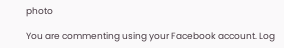photo

You are commenting using your Facebook account. Log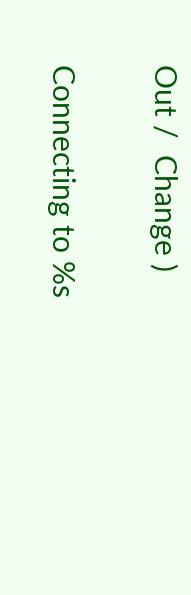Out /  Change )

Connecting to %s